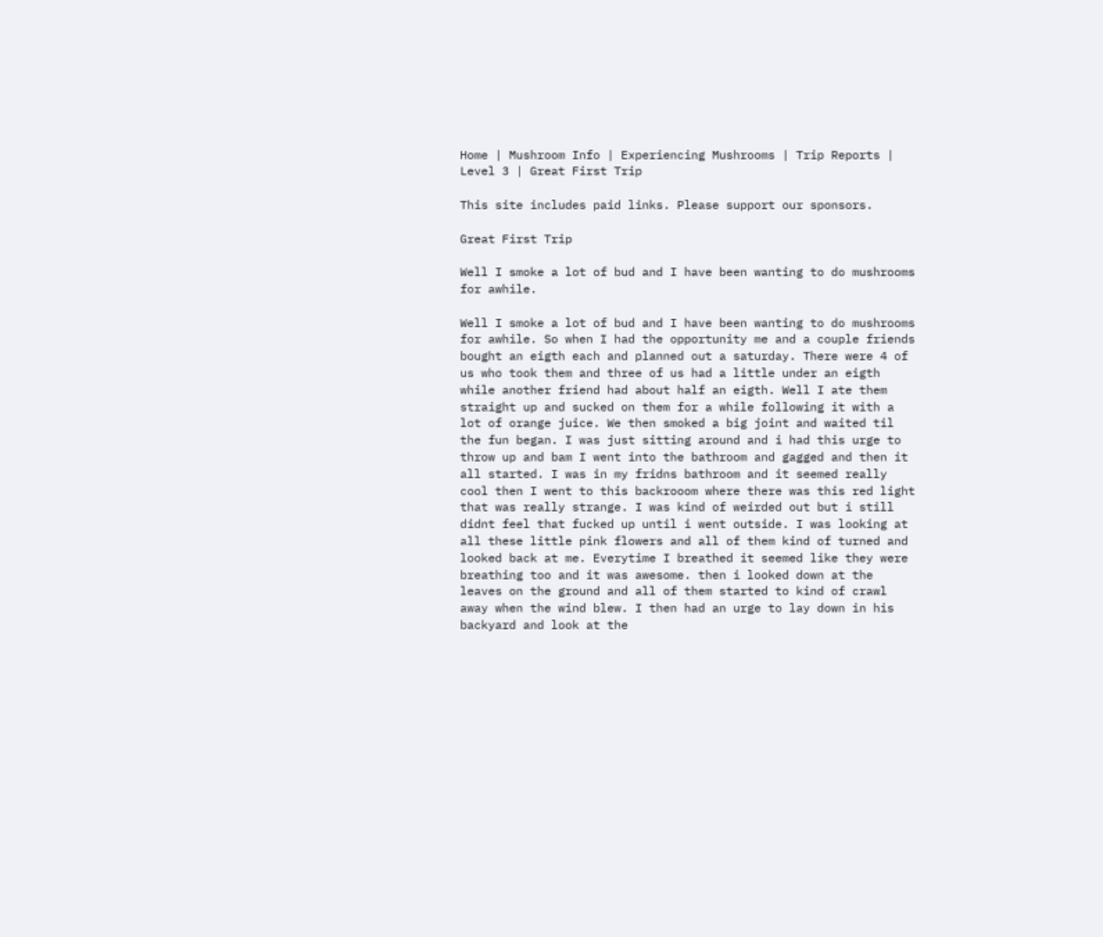Home | Mushroom Info | Experiencing Mushrooms | Trip Reports | Level 3 | Great First Trip

This site includes paid links. Please support our sponsors.

Great First Trip

Well I smoke a lot of bud and I have been wanting to do mushrooms for awhile.

Well I smoke a lot of bud and I have been wanting to do mushrooms for awhile. So when I had the opportunity me and a couple friends bought an eigth each and planned out a saturday. There were 4 of us who took them and three of us had a little under an eigth while another friend had about half an eigth. Well I ate them straight up and sucked on them for a while following it with a lot of orange juice. We then smoked a big joint and waited til the fun began. I was just sitting around and i had this urge to throw up and bam I went into the bathroom and gagged and then it all started. I was in my fridns bathroom and it seemed really cool then I went to this backrooom where there was this red light that was really strange. I was kind of weirded out but i still didnt feel that fucked up until i went outside. I was looking at all these little pink flowers and all of them kind of turned and looked back at me. Everytime I breathed it seemed like they were breathing too and it was awesome. then i looked down at the leaves on the ground and all of them started to kind of crawl away when the wind blew. I then had an urge to lay down in his backyard and look at the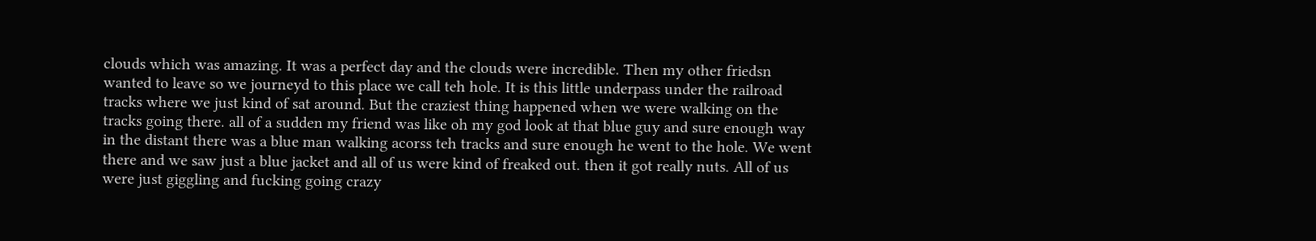clouds which was amazing. It was a perfect day and the clouds were incredible. Then my other friedsn wanted to leave so we journeyd to this place we call teh hole. It is this little underpass under the railroad tracks where we just kind of sat around. But the craziest thing happened when we were walking on the tracks going there. all of a sudden my friend was like oh my god look at that blue guy and sure enough way in the distant there was a blue man walking acorss teh tracks and sure enough he went to the hole. We went there and we saw just a blue jacket and all of us were kind of freaked out. then it got really nuts. All of us were just giggling and fucking going crazy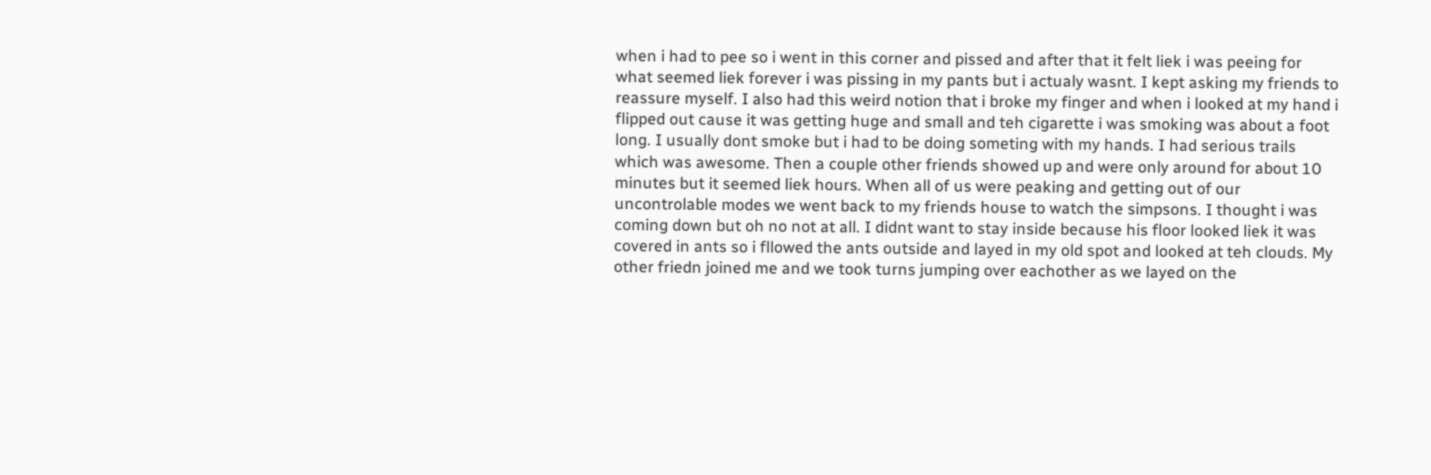when i had to pee so i went in this corner and pissed and after that it felt liek i was peeing for what seemed liek forever i was pissing in my pants but i actualy wasnt. I kept asking my friends to reassure myself. I also had this weird notion that i broke my finger and when i looked at my hand i flipped out cause it was getting huge and small and teh cigarette i was smoking was about a foot long. I usually dont smoke but i had to be doing someting with my hands. I had serious trails which was awesome. Then a couple other friends showed up and were only around for about 10 minutes but it seemed liek hours. When all of us were peaking and getting out of our uncontrolable modes we went back to my friends house to watch the simpsons. I thought i was coming down but oh no not at all. I didnt want to stay inside because his floor looked liek it was covered in ants so i fllowed the ants outside and layed in my old spot and looked at teh clouds. My other friedn joined me and we took turns jumping over eachother as we layed on the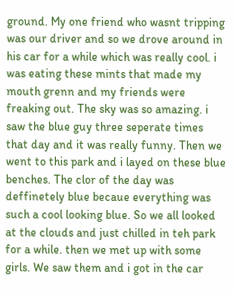ground. My one friend who wasnt tripping was our driver and so we drove around in his car for a while which was really cool. i was eating these mints that made my mouth grenn and my friends were freaking out. The sky was so amazing. i saw the blue guy three seperate times that day and it was really funny. Then we went to this park and i layed on these blue benches. The clor of the day was deffinetely blue becaue everything was such a cool looking blue. So we all looked at the clouds and just chilled in teh park for a while. then we met up with some girls. We saw them and i got in the car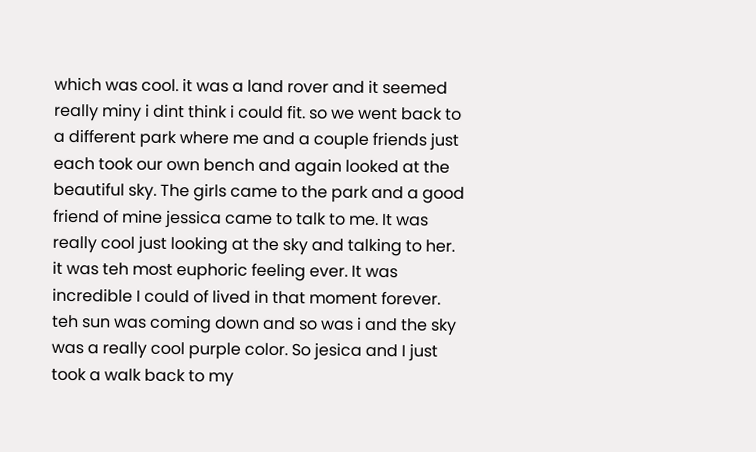which was cool. it was a land rover and it seemed really miny i dint think i could fit. so we went back to a different park where me and a couple friends just each took our own bench and again looked at the beautiful sky. The girls came to the park and a good friend of mine jessica came to talk to me. It was really cool just looking at the sky and talking to her. it was teh most euphoric feeling ever. It was incredible I could of lived in that moment forever. teh sun was coming down and so was i and the sky was a really cool purple color. So jesica and I just took a walk back to my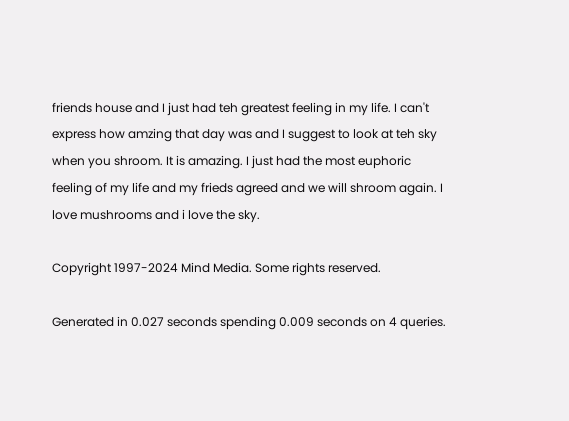friends house and I just had teh greatest feeling in my life. I can't express how amzing that day was and I suggest to look at teh sky when you shroom. It is amazing. I just had the most euphoric feeling of my life and my frieds agreed and we will shroom again. I love mushrooms and i love the sky.

Copyright 1997-2024 Mind Media. Some rights reserved.

Generated in 0.027 seconds spending 0.009 seconds on 4 queries.